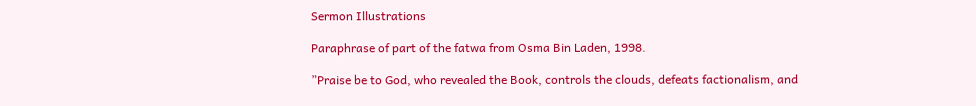Sermon Illustrations

Paraphrase of part of the fatwa from Osma Bin Laden, 1998.

”Praise be to God, who revealed the Book, controls the clouds, defeats factionalism, and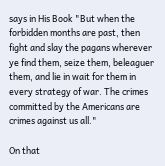says in His Book "But when the forbidden months are past, then fight and slay the pagans wherever ye find them, seize them, beleaguer them, and lie in wait for them in every strategy of war. The crimes committed by the Americans are crimes against us all."

On that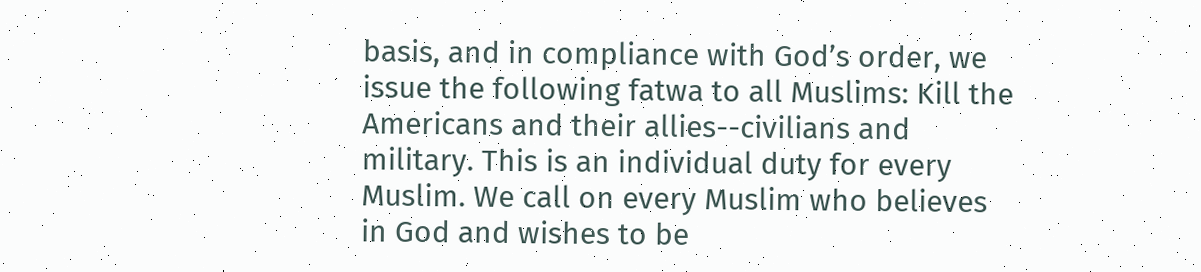basis, and in compliance with God’s order, we issue the following fatwa to all Muslims: Kill the Americans and their allies--civilians and military. This is an individual duty for every Muslim. We call on every Muslim who believes in God and wishes to be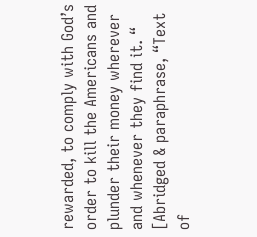rewarded, to comply with God’s order to kill the Americans and plunder their money wherever and whenever they find it. “ [Abridged & paraphrase, “Text of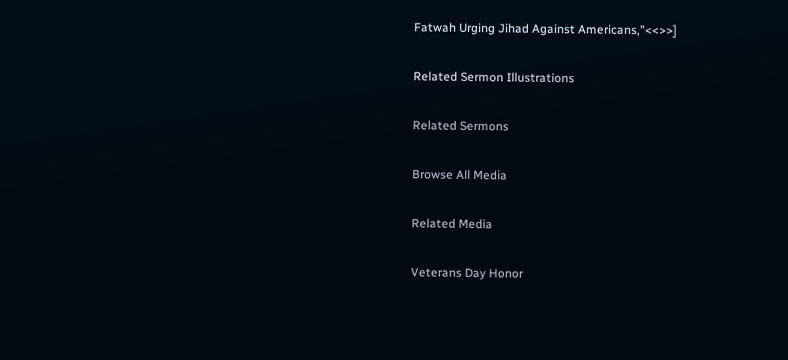Fatwah Urging Jihad Against Americans,”<<>>]

Related Sermon Illustrations

Related Sermons

Browse All Media

Related Media

Veterans Day Honor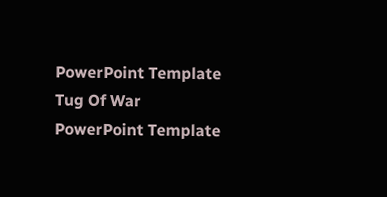PowerPoint Template
Tug Of War
PowerPoint Template